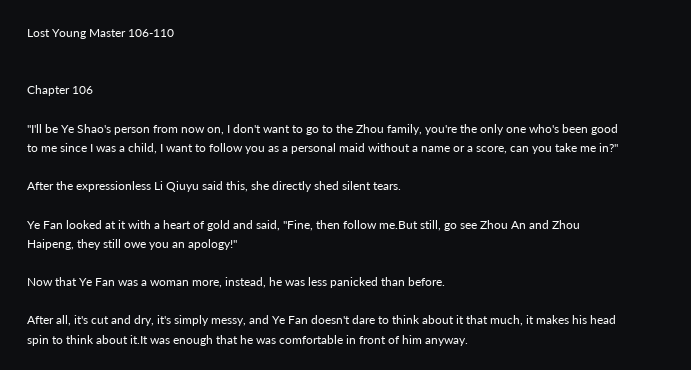Lost Young Master 106-110


Chapter 106

"I'll be Ye Shao's person from now on, I don't want to go to the Zhou family, you're the only one who's been good to me since I was a child, I want to follow you as a personal maid without a name or a score, can you take me in?"

After the expressionless Li Qiuyu said this, she directly shed silent tears.

Ye Fan looked at it with a heart of gold and said, "Fine, then follow me.But still, go see Zhou An and Zhou Haipeng, they still owe you an apology!"

Now that Ye Fan was a woman more, instead, he was less panicked than before.

After all, it's cut and dry, it's simply messy, and Ye Fan doesn't dare to think about it that much, it makes his head spin to think about it.It was enough that he was comfortable in front of him anyway.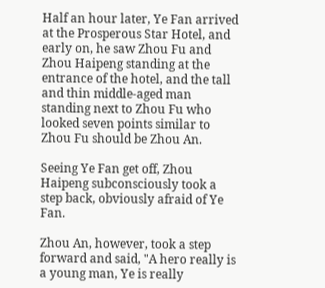Half an hour later, Ye Fan arrived at the Prosperous Star Hotel, and early on, he saw Zhou Fu and Zhou Haipeng standing at the entrance of the hotel, and the tall and thin middle-aged man standing next to Zhou Fu who looked seven points similar to Zhou Fu should be Zhou An.

Seeing Ye Fan get off, Zhou Haipeng subconsciously took a step back, obviously afraid of Ye Fan.

Zhou An, however, took a step forward and said, "A hero really is a young man, Ye is really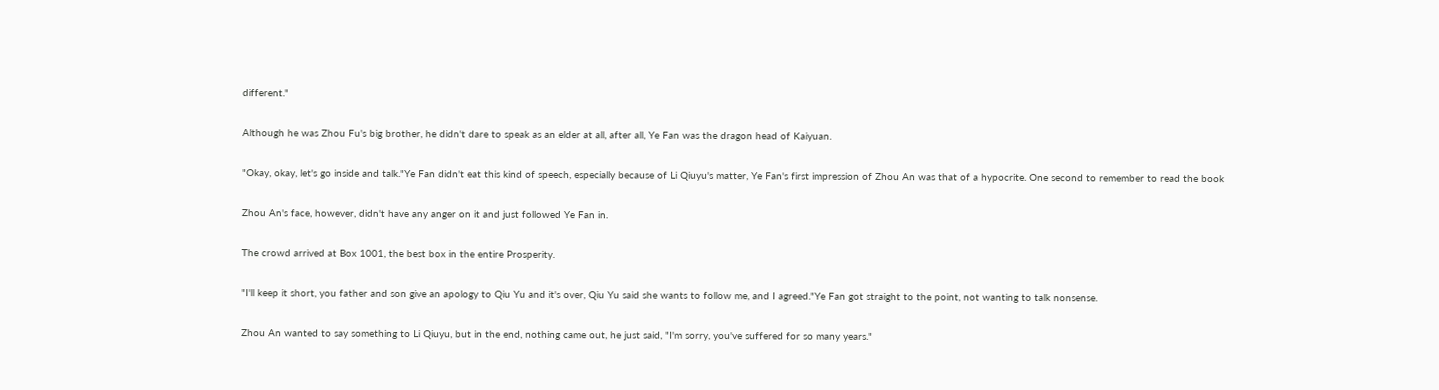different."

Although he was Zhou Fu's big brother, he didn't dare to speak as an elder at all, after all, Ye Fan was the dragon head of Kaiyuan.

"Okay, okay, let's go inside and talk."Ye Fan didn't eat this kind of speech, especially because of Li Qiuyu's matter, Ye Fan's first impression of Zhou An was that of a hypocrite. One second to remember to read the book

Zhou An's face, however, didn't have any anger on it and just followed Ye Fan in.

The crowd arrived at Box 1001, the best box in the entire Prosperity.

"I'll keep it short, you father and son give an apology to Qiu Yu and it's over, Qiu Yu said she wants to follow me, and I agreed."Ye Fan got straight to the point, not wanting to talk nonsense.

Zhou An wanted to say something to Li Qiuyu, but in the end, nothing came out, he just said, "I'm sorry, you've suffered for so many years."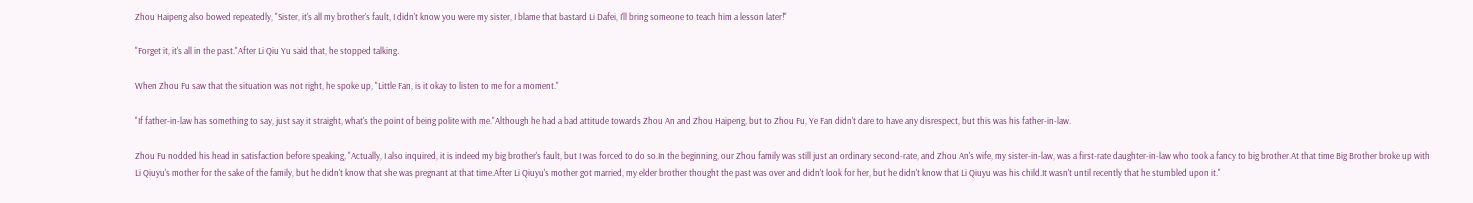Zhou Haipeng also bowed repeatedly, "Sister, it's all my brother's fault, I didn't know you were my sister, I blame that bastard Li Dafei, I'll bring someone to teach him a lesson later!"

"Forget it, it's all in the past."After Li Qiu Yu said that, he stopped talking.

When Zhou Fu saw that the situation was not right, he spoke up, "Little Fan, is it okay to listen to me for a moment."

"If father-in-law has something to say, just say it straight, what's the point of being polite with me."Although he had a bad attitude towards Zhou An and Zhou Haipeng, but to Zhou Fu, Ye Fan didn't dare to have any disrespect, but this was his father-in-law.

Zhou Fu nodded his head in satisfaction before speaking, "Actually, I also inquired, it is indeed my big brother's fault, but I was forced to do so.In the beginning, our Zhou family was still just an ordinary second-rate, and Zhou An's wife, my sister-in-law, was a first-rate daughter-in-law who took a fancy to big brother.At that time Big Brother broke up with Li Qiuyu's mother for the sake of the family, but he didn't know that she was pregnant at that time.After Li Qiuyu's mother got married, my elder brother thought the past was over and didn't look for her, but he didn't know that Li Qiuyu was his child.It wasn't until recently that he stumbled upon it."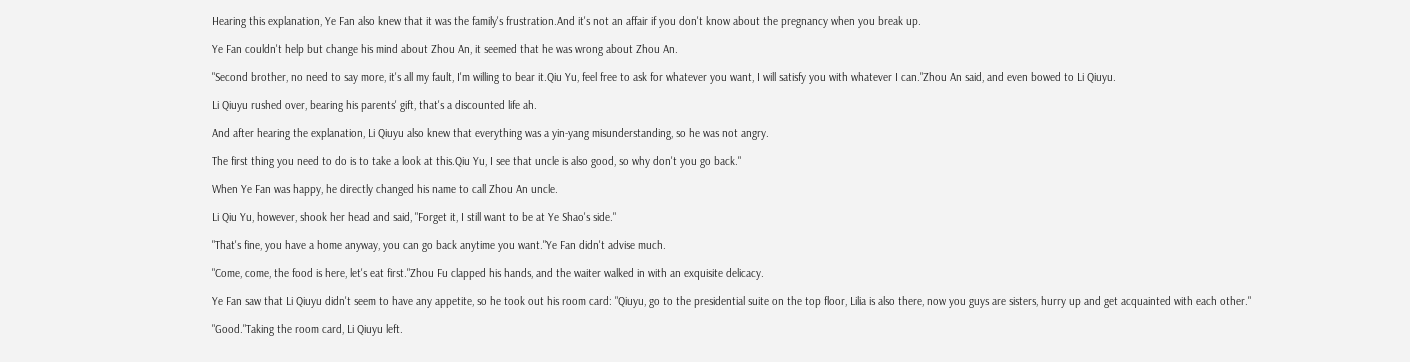Hearing this explanation, Ye Fan also knew that it was the family's frustration.And it's not an affair if you don't know about the pregnancy when you break up.

Ye Fan couldn't help but change his mind about Zhou An, it seemed that he was wrong about Zhou An.

"Second brother, no need to say more, it's all my fault, I'm willing to bear it.Qiu Yu, feel free to ask for whatever you want, I will satisfy you with whatever I can."Zhou An said, and even bowed to Li Qiuyu.

Li Qiuyu rushed over, bearing his parents' gift, that's a discounted life ah.

And after hearing the explanation, Li Qiuyu also knew that everything was a yin-yang misunderstanding, so he was not angry.

The first thing you need to do is to take a look at this.Qiu Yu, I see that uncle is also good, so why don't you go back."

When Ye Fan was happy, he directly changed his name to call Zhou An uncle.

Li Qiu Yu, however, shook her head and said, "Forget it, I still want to be at Ye Shao's side."

"That's fine, you have a home anyway, you can go back anytime you want."Ye Fan didn't advise much.

"Come, come, the food is here, let's eat first."Zhou Fu clapped his hands, and the waiter walked in with an exquisite delicacy.

Ye Fan saw that Li Qiuyu didn't seem to have any appetite, so he took out his room card: "Qiuyu, go to the presidential suite on the top floor, Lilia is also there, now you guys are sisters, hurry up and get acquainted with each other."

"Good."Taking the room card, Li Qiuyu left.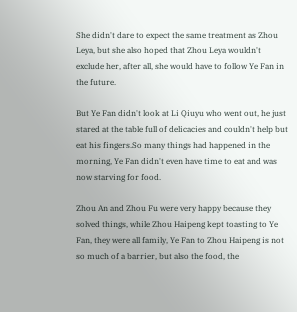She didn't dare to expect the same treatment as Zhou Leya, but she also hoped that Zhou Leya wouldn't exclude her, after all, she would have to follow Ye Fan in the future.

But Ye Fan didn't look at Li Qiuyu who went out, he just stared at the table full of delicacies and couldn't help but eat his fingers.So many things had happened in the morning, Ye Fan didn't even have time to eat and was now starving for food.

Zhou An and Zhou Fu were very happy because they solved things, while Zhou Haipeng kept toasting to Ye Fan, they were all family, Ye Fan to Zhou Haipeng is not so much of a barrier, but also the food, the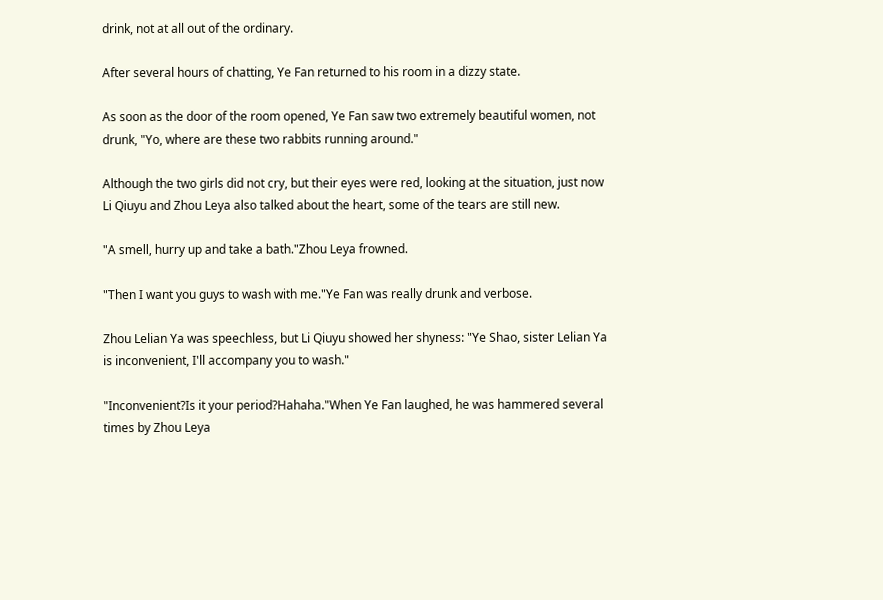drink, not at all out of the ordinary.

After several hours of chatting, Ye Fan returned to his room in a dizzy state.

As soon as the door of the room opened, Ye Fan saw two extremely beautiful women, not drunk, "Yo, where are these two rabbits running around."

Although the two girls did not cry, but their eyes were red, looking at the situation, just now Li Qiuyu and Zhou Leya also talked about the heart, some of the tears are still new.

"A smell, hurry up and take a bath."Zhou Leya frowned.

"Then I want you guys to wash with me."Ye Fan was really drunk and verbose.

Zhou Lelian Ya was speechless, but Li Qiuyu showed her shyness: "Ye Shao, sister Lelian Ya is inconvenient, I'll accompany you to wash."

"Inconvenient?Is it your period?Hahaha."When Ye Fan laughed, he was hammered several times by Zhou Leya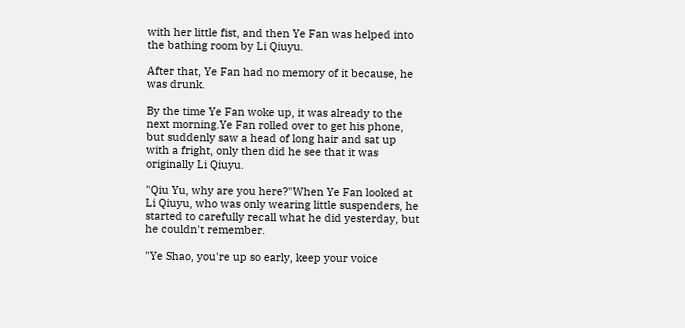with her little fist, and then Ye Fan was helped into the bathing room by Li Qiuyu.

After that, Ye Fan had no memory of it because, he was drunk.

By the time Ye Fan woke up, it was already to the next morning.Ye Fan rolled over to get his phone, but suddenly saw a head of long hair and sat up with a fright, only then did he see that it was originally Li Qiuyu.

"Qiu Yu, why are you here?"When Ye Fan looked at Li Qiuyu, who was only wearing little suspenders, he started to carefully recall what he did yesterday, but he couldn't remember.

"Ye Shao, you're up so early, keep your voice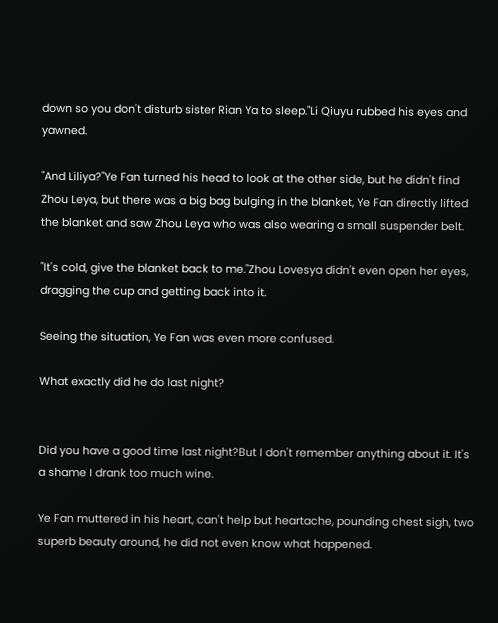down so you don't disturb sister Rian Ya to sleep."Li Qiuyu rubbed his eyes and yawned.

"And Liliya?"Ye Fan turned his head to look at the other side, but he didn't find Zhou Leya, but there was a big bag bulging in the blanket, Ye Fan directly lifted the blanket and saw Zhou Leya who was also wearing a small suspender belt.

"It's cold, give the blanket back to me."Zhou Lovesya didn't even open her eyes, dragging the cup and getting back into it.

Seeing the situation, Ye Fan was even more confused.

What exactly did he do last night?


Did you have a good time last night?But I don't remember anything about it. It's a shame I drank too much wine.

Ye Fan muttered in his heart, can't help but heartache, pounding chest sigh, two superb beauty around, he did not even know what happened.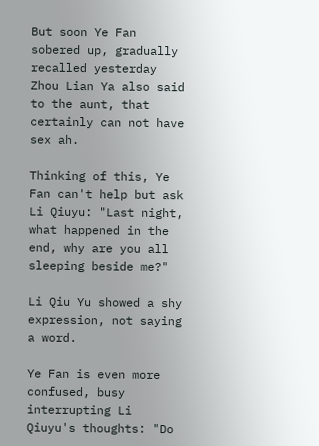But soon Ye Fan sobered up, gradually recalled yesterday Zhou Lian Ya also said to the aunt, that certainly can not have sex ah.

Thinking of this, Ye Fan can't help but ask Li Qiuyu: "Last night, what happened in the end, why are you all sleeping beside me?"

Li Qiu Yu showed a shy expression, not saying a word.

Ye Fan is even more confused, busy interrupting Li Qiuyu's thoughts: "Do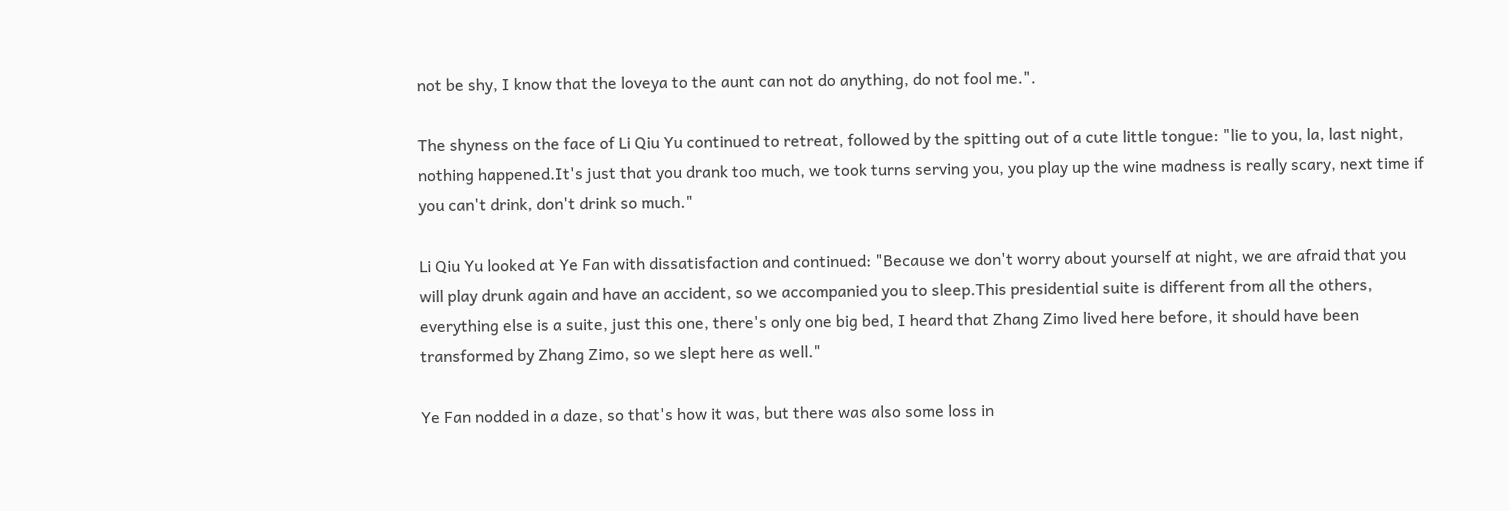not be shy, I know that the loveya to the aunt can not do anything, do not fool me.".

The shyness on the face of Li Qiu Yu continued to retreat, followed by the spitting out of a cute little tongue: "lie to you, la, last night, nothing happened.It's just that you drank too much, we took turns serving you, you play up the wine madness is really scary, next time if you can't drink, don't drink so much."

Li Qiu Yu looked at Ye Fan with dissatisfaction and continued: "Because we don't worry about yourself at night, we are afraid that you will play drunk again and have an accident, so we accompanied you to sleep.This presidential suite is different from all the others, everything else is a suite, just this one, there's only one big bed, I heard that Zhang Zimo lived here before, it should have been transformed by Zhang Zimo, so we slept here as well."

Ye Fan nodded in a daze, so that's how it was, but there was also some loss in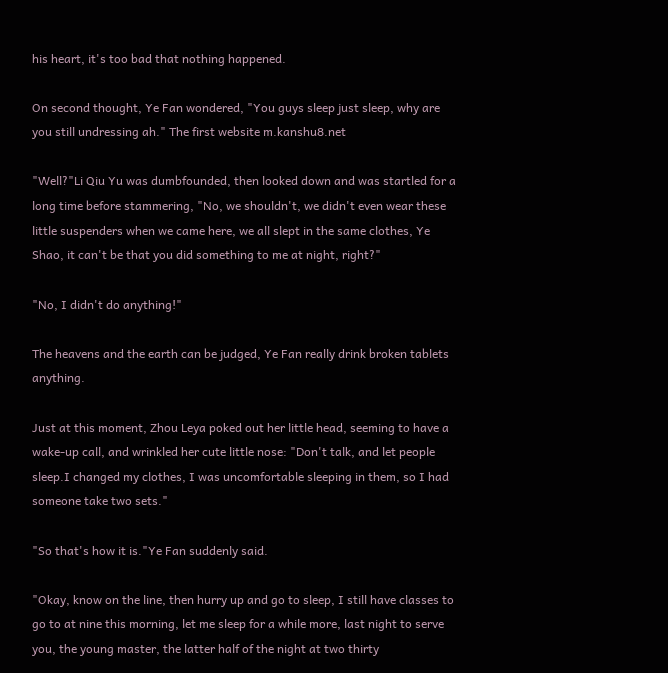his heart, it's too bad that nothing happened.

On second thought, Ye Fan wondered, "You guys sleep just sleep, why are you still undressing ah." The first website m.kanshu8.net

"Well?"Li Qiu Yu was dumbfounded, then looked down and was startled for a long time before stammering, "No, we shouldn't, we didn't even wear these little suspenders when we came here, we all slept in the same clothes, Ye Shao, it can't be that you did something to me at night, right?"

"No, I didn't do anything!"

The heavens and the earth can be judged, Ye Fan really drink broken tablets anything.

Just at this moment, Zhou Leya poked out her little head, seeming to have a wake-up call, and wrinkled her cute little nose: "Don't talk, and let people sleep.I changed my clothes, I was uncomfortable sleeping in them, so I had someone take two sets."

"So that's how it is."Ye Fan suddenly said.

"Okay, know on the line, then hurry up and go to sleep, I still have classes to go to at nine this morning, let me sleep for a while more, last night to serve you, the young master, the latter half of the night at two thirty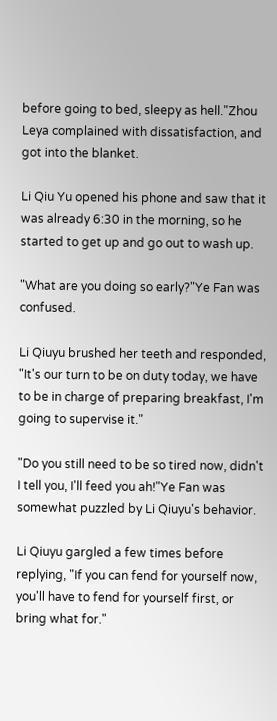before going to bed, sleepy as hell."Zhou Leya complained with dissatisfaction, and got into the blanket.

Li Qiu Yu opened his phone and saw that it was already 6:30 in the morning, so he started to get up and go out to wash up.

"What are you doing so early?"Ye Fan was confused.

Li Qiuyu brushed her teeth and responded, "It's our turn to be on duty today, we have to be in charge of preparing breakfast, I'm going to supervise it."

"Do you still need to be so tired now, didn't I tell you, I'll feed you ah!"Ye Fan was somewhat puzzled by Li Qiuyu's behavior.

Li Qiuyu gargled a few times before replying, "If you can fend for yourself now, you'll have to fend for yourself first, or bring what for."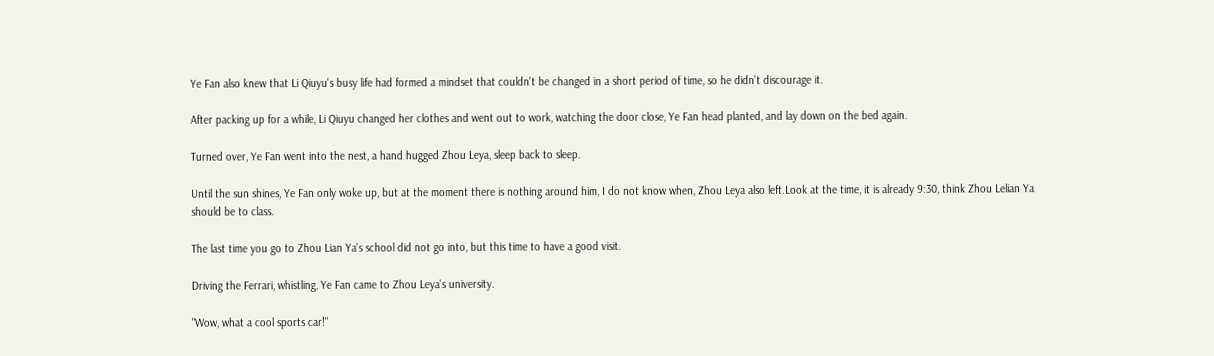Ye Fan also knew that Li Qiuyu's busy life had formed a mindset that couldn't be changed in a short period of time, so he didn't discourage it.

After packing up for a while, Li Qiuyu changed her clothes and went out to work, watching the door close, Ye Fan head planted, and lay down on the bed again.

Turned over, Ye Fan went into the nest, a hand hugged Zhou Leya, sleep back to sleep.

Until the sun shines, Ye Fan only woke up, but at the moment there is nothing around him, I do not know when, Zhou Leya also left.Look at the time, it is already 9:30, think Zhou Lelian Ya should be to class.

The last time you go to Zhou Lian Ya's school did not go into, but this time to have a good visit.

Driving the Ferrari, whistling, Ye Fan came to Zhou Leya's university.

"Wow, what a cool sports car!"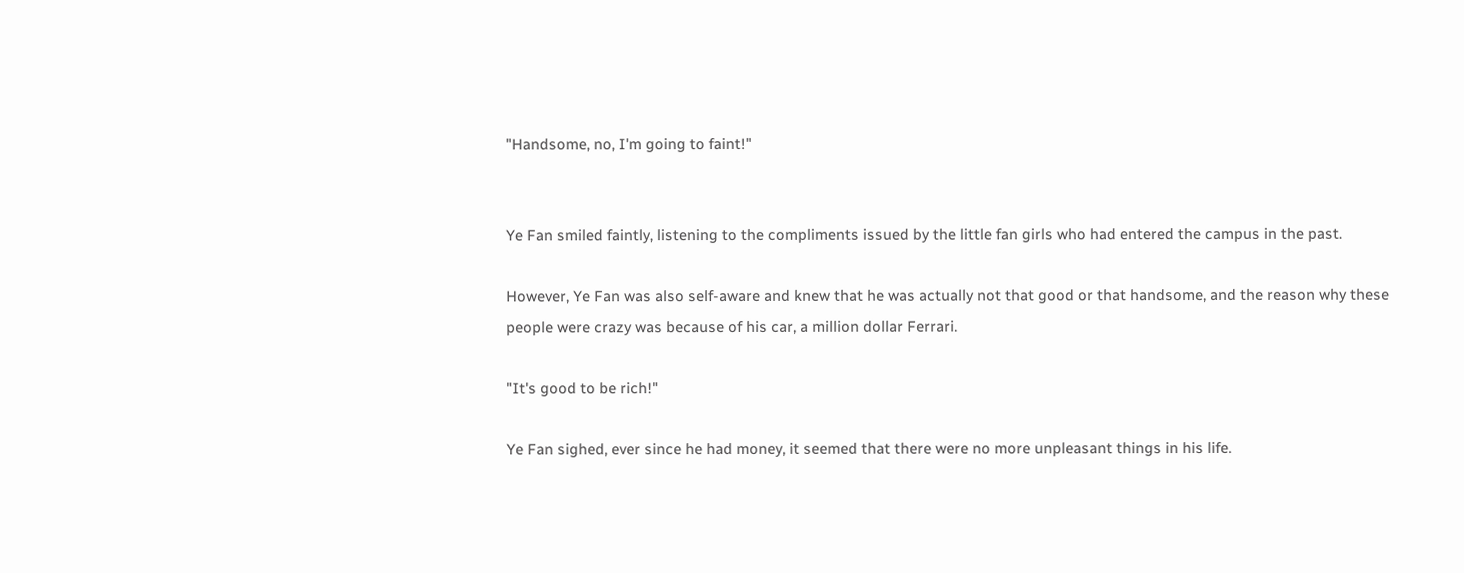"Handsome, no, I'm going to faint!"


Ye Fan smiled faintly, listening to the compliments issued by the little fan girls who had entered the campus in the past.

However, Ye Fan was also self-aware and knew that he was actually not that good or that handsome, and the reason why these people were crazy was because of his car, a million dollar Ferrari.

"It's good to be rich!"

Ye Fan sighed, ever since he had money, it seemed that there were no more unpleasant things in his life.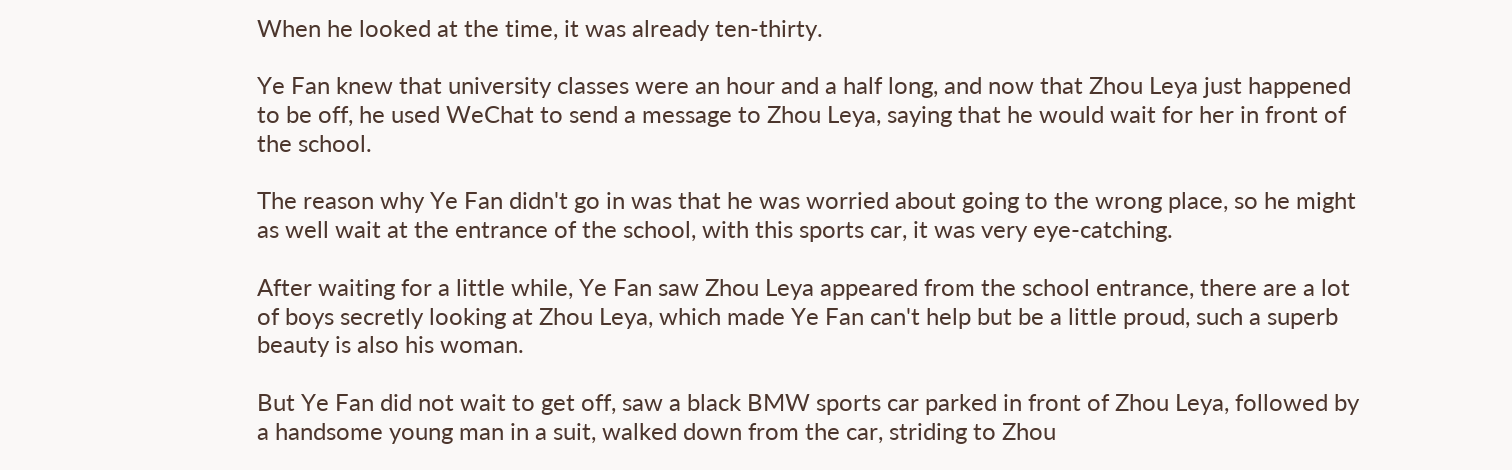When he looked at the time, it was already ten-thirty.

Ye Fan knew that university classes were an hour and a half long, and now that Zhou Leya just happened to be off, he used WeChat to send a message to Zhou Leya, saying that he would wait for her in front of the school.

The reason why Ye Fan didn't go in was that he was worried about going to the wrong place, so he might as well wait at the entrance of the school, with this sports car, it was very eye-catching.

After waiting for a little while, Ye Fan saw Zhou Leya appeared from the school entrance, there are a lot of boys secretly looking at Zhou Leya, which made Ye Fan can't help but be a little proud, such a superb beauty is also his woman.

But Ye Fan did not wait to get off, saw a black BMW sports car parked in front of Zhou Leya, followed by a handsome young man in a suit, walked down from the car, striding to Zhou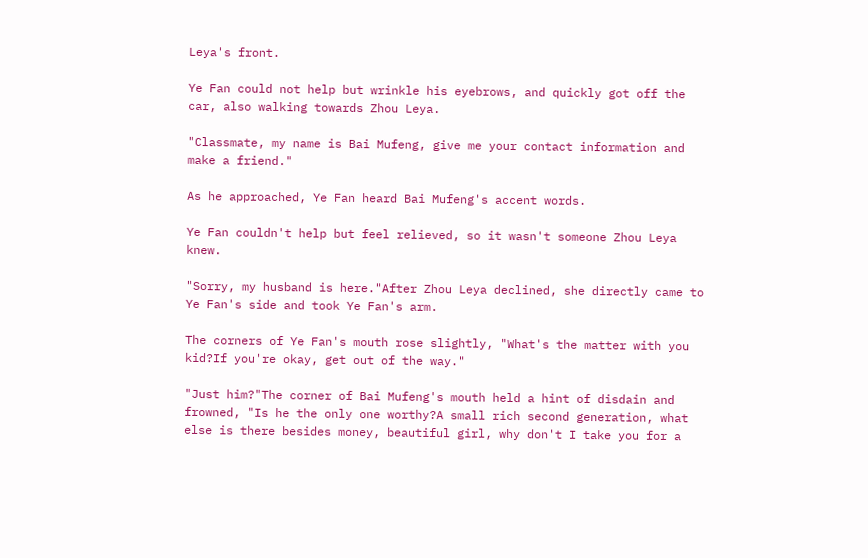Leya's front.

Ye Fan could not help but wrinkle his eyebrows, and quickly got off the car, also walking towards Zhou Leya.

"Classmate, my name is Bai Mufeng, give me your contact information and make a friend."

As he approached, Ye Fan heard Bai Mufeng's accent words.

Ye Fan couldn't help but feel relieved, so it wasn't someone Zhou Leya knew.

"Sorry, my husband is here."After Zhou Leya declined, she directly came to Ye Fan's side and took Ye Fan's arm.

The corners of Ye Fan's mouth rose slightly, "What's the matter with you kid?If you're okay, get out of the way."

"Just him?"The corner of Bai Mufeng's mouth held a hint of disdain and frowned, "Is he the only one worthy?A small rich second generation, what else is there besides money, beautiful girl, why don't I take you for a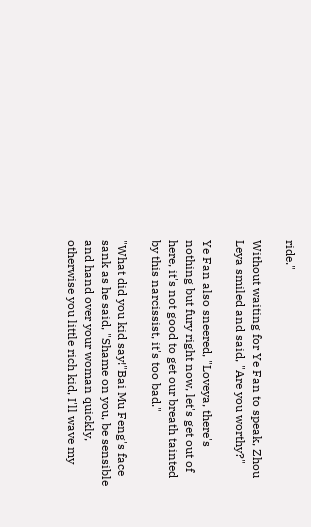ride."

Without waiting for Ye Fan to speak, Zhou Leya smiled and said, "Are you worthy?"

Ye Fan also sneered, "Loveya, there's nothing but fury right now, let's get out of here, it's not good to get our breath tainted by this narcissist, it's too bad."

"What did you kid say!"Bai Mu Feng's face sank as he said, "Shame on you, be sensible and hand over your woman quickly, otherwise you little rich kid, I'll wave my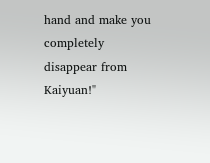hand and make you completely disappear from Kaiyuan!"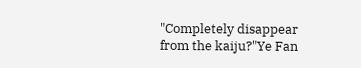"Completely disappear from the kaiju?"Ye Fan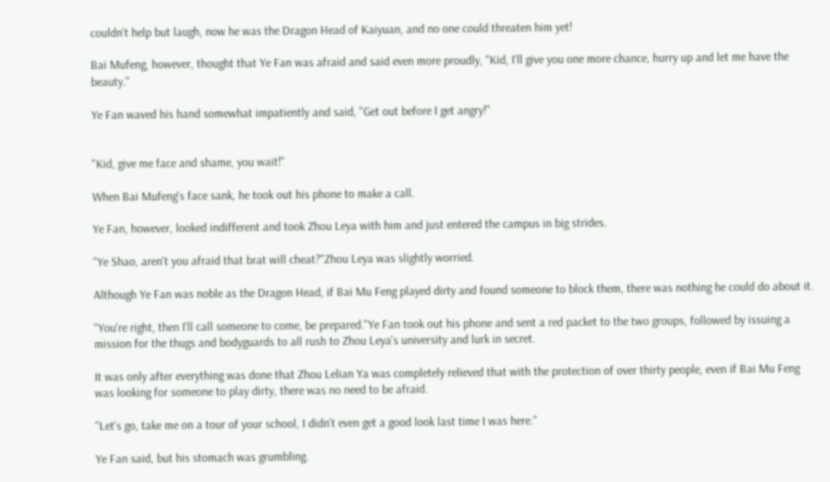couldn't help but laugh, now he was the Dragon Head of Kaiyuan, and no one could threaten him yet!

Bai Mufeng, however, thought that Ye Fan was afraid and said even more proudly, "Kid, I'll give you one more chance, hurry up and let me have the beauty."

Ye Fan waved his hand somewhat impatiently and said, "Get out before I get angry!"


"Kid, give me face and shame, you wait!"

When Bai Mufeng's face sank, he took out his phone to make a call.

Ye Fan, however, looked indifferent and took Zhou Leya with him and just entered the campus in big strides.

"Ye Shao, aren't you afraid that brat will cheat?"Zhou Leya was slightly worried.

Although Ye Fan was noble as the Dragon Head, if Bai Mu Feng played dirty and found someone to block them, there was nothing he could do about it.

"You're right, then I'll call someone to come, be prepared."Ye Fan took out his phone and sent a red packet to the two groups, followed by issuing a mission for the thugs and bodyguards to all rush to Zhou Leya's university and lurk in secret.

It was only after everything was done that Zhou Lelian Ya was completely relieved that with the protection of over thirty people, even if Bai Mu Feng was looking for someone to play dirty, there was no need to be afraid.

"Let's go, take me on a tour of your school, I didn't even get a good look last time I was here."

Ye Fan said, but his stomach was grumbling.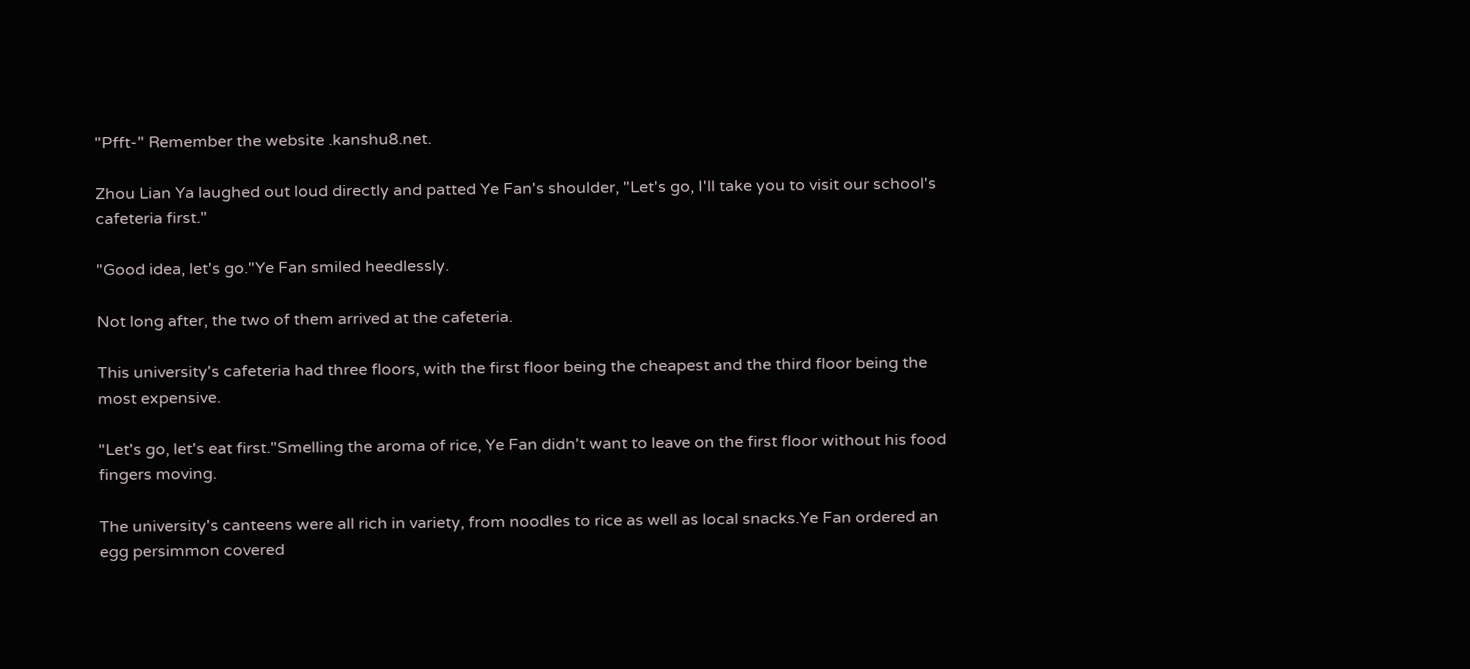"Pfft-" Remember the website .kanshu8.net.

Zhou Lian Ya laughed out loud directly and patted Ye Fan's shoulder, "Let's go, I'll take you to visit our school's cafeteria first."

"Good idea, let's go."Ye Fan smiled heedlessly.

Not long after, the two of them arrived at the cafeteria.

This university's cafeteria had three floors, with the first floor being the cheapest and the third floor being the most expensive.

"Let's go, let's eat first."Smelling the aroma of rice, Ye Fan didn't want to leave on the first floor without his food fingers moving.

The university's canteens were all rich in variety, from noodles to rice as well as local snacks.Ye Fan ordered an egg persimmon covered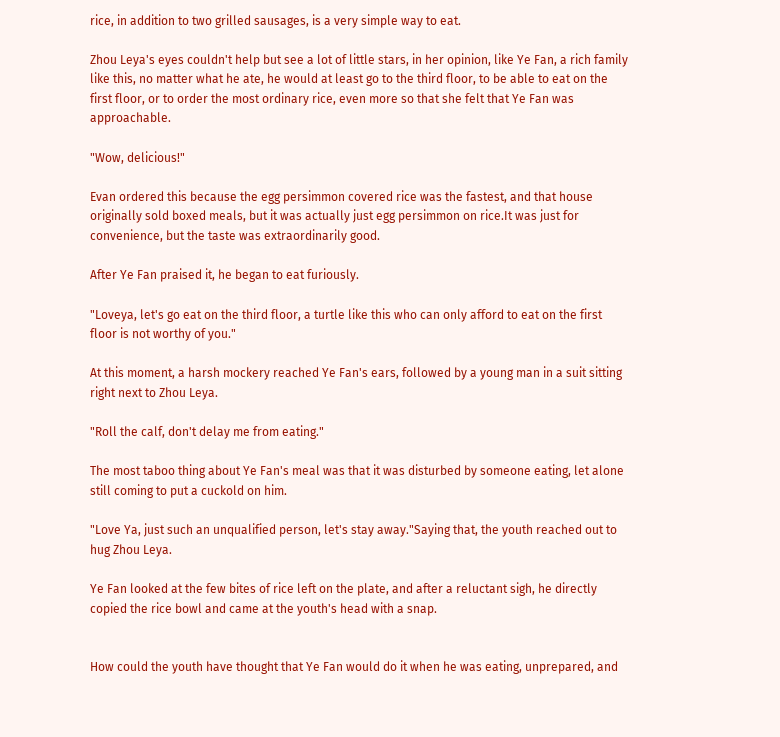rice, in addition to two grilled sausages, is a very simple way to eat.

Zhou Leya's eyes couldn't help but see a lot of little stars, in her opinion, like Ye Fan, a rich family like this, no matter what he ate, he would at least go to the third floor, to be able to eat on the first floor, or to order the most ordinary rice, even more so that she felt that Ye Fan was approachable.

"Wow, delicious!"

Evan ordered this because the egg persimmon covered rice was the fastest, and that house originally sold boxed meals, but it was actually just egg persimmon on rice.It was just for convenience, but the taste was extraordinarily good.

After Ye Fan praised it, he began to eat furiously.

"Loveya, let's go eat on the third floor, a turtle like this who can only afford to eat on the first floor is not worthy of you."

At this moment, a harsh mockery reached Ye Fan's ears, followed by a young man in a suit sitting right next to Zhou Leya.

"Roll the calf, don't delay me from eating."

The most taboo thing about Ye Fan's meal was that it was disturbed by someone eating, let alone still coming to put a cuckold on him.

"Love Ya, just such an unqualified person, let's stay away."Saying that, the youth reached out to hug Zhou Leya.

Ye Fan looked at the few bites of rice left on the plate, and after a reluctant sigh, he directly copied the rice bowl and came at the youth's head with a snap.


How could the youth have thought that Ye Fan would do it when he was eating, unprepared, and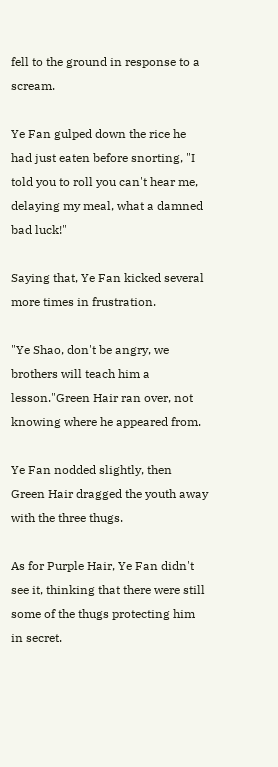fell to the ground in response to a scream.

Ye Fan gulped down the rice he had just eaten before snorting, "I told you to roll you can't hear me, delaying my meal, what a damned bad luck!"

Saying that, Ye Fan kicked several more times in frustration.

"Ye Shao, don't be angry, we brothers will teach him a lesson."Green Hair ran over, not knowing where he appeared from.

Ye Fan nodded slightly, then Green Hair dragged the youth away with the three thugs.

As for Purple Hair, Ye Fan didn't see it, thinking that there were still some of the thugs protecting him in secret.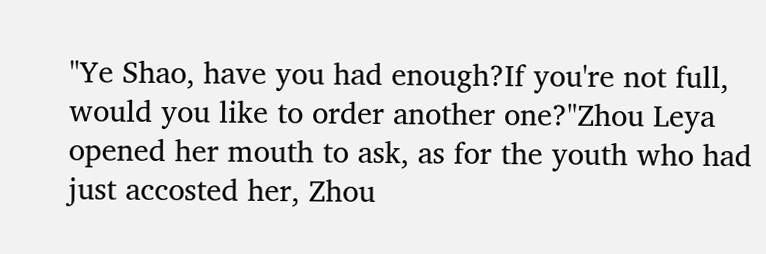"Ye Shao, have you had enough?If you're not full, would you like to order another one?"Zhou Leya opened her mouth to ask, as for the youth who had just accosted her, Zhou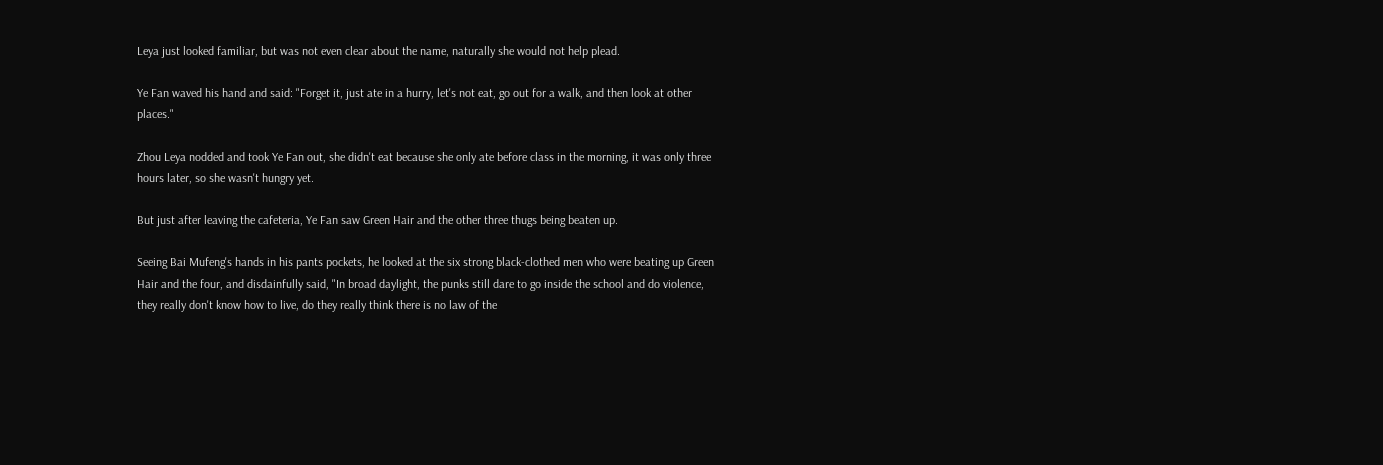Leya just looked familiar, but was not even clear about the name, naturally she would not help plead.

Ye Fan waved his hand and said: "Forget it, just ate in a hurry, let's not eat, go out for a walk, and then look at other places."

Zhou Leya nodded and took Ye Fan out, she didn't eat because she only ate before class in the morning, it was only three hours later, so she wasn't hungry yet.

But just after leaving the cafeteria, Ye Fan saw Green Hair and the other three thugs being beaten up.

Seeing Bai Mufeng's hands in his pants pockets, he looked at the six strong black-clothed men who were beating up Green Hair and the four, and disdainfully said, "In broad daylight, the punks still dare to go inside the school and do violence, they really don't know how to live, do they really think there is no law of the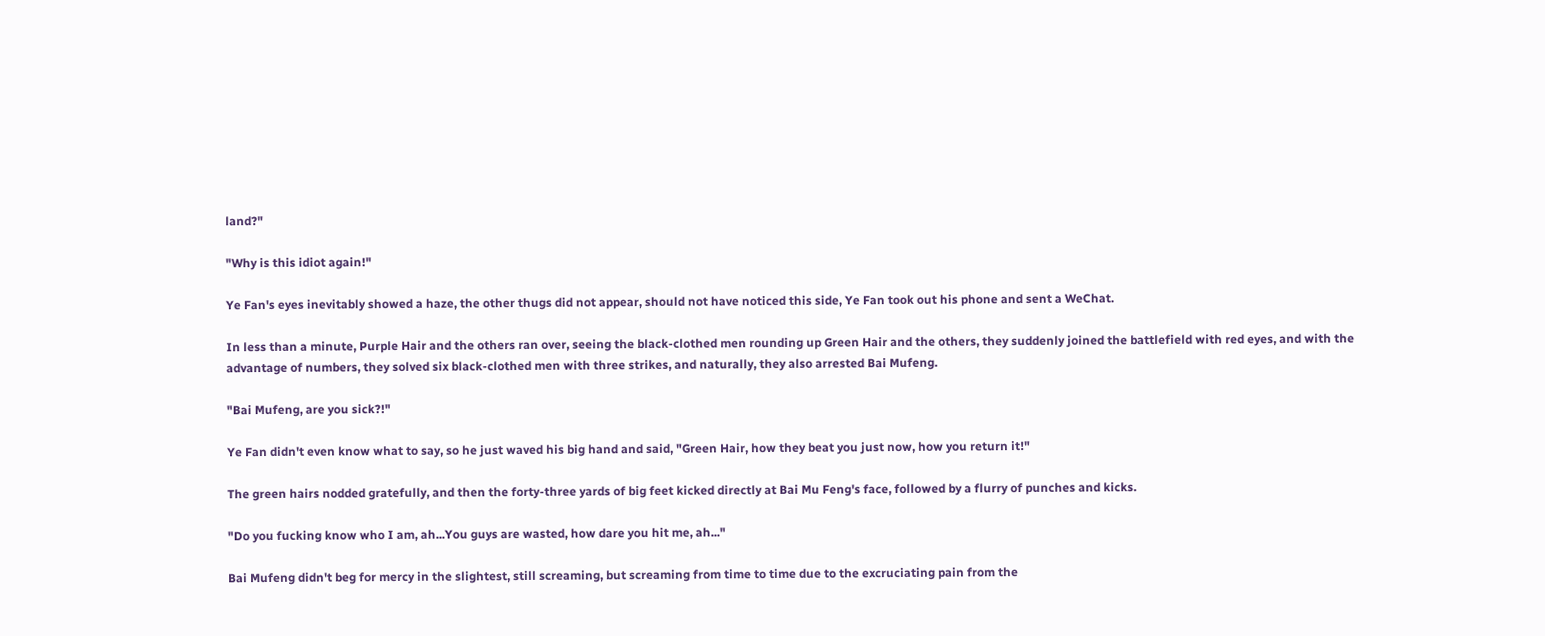land?"

"Why is this idiot again!"

Ye Fan's eyes inevitably showed a haze, the other thugs did not appear, should not have noticed this side, Ye Fan took out his phone and sent a WeChat.

In less than a minute, Purple Hair and the others ran over, seeing the black-clothed men rounding up Green Hair and the others, they suddenly joined the battlefield with red eyes, and with the advantage of numbers, they solved six black-clothed men with three strikes, and naturally, they also arrested Bai Mufeng.

"Bai Mufeng, are you sick?!"

Ye Fan didn't even know what to say, so he just waved his big hand and said, "Green Hair, how they beat you just now, how you return it!"

The green hairs nodded gratefully, and then the forty-three yards of big feet kicked directly at Bai Mu Feng's face, followed by a flurry of punches and kicks.

"Do you fucking know who I am, ah...You guys are wasted, how dare you hit me, ah..."

Bai Mufeng didn't beg for mercy in the slightest, still screaming, but screaming from time to time due to the excruciating pain from the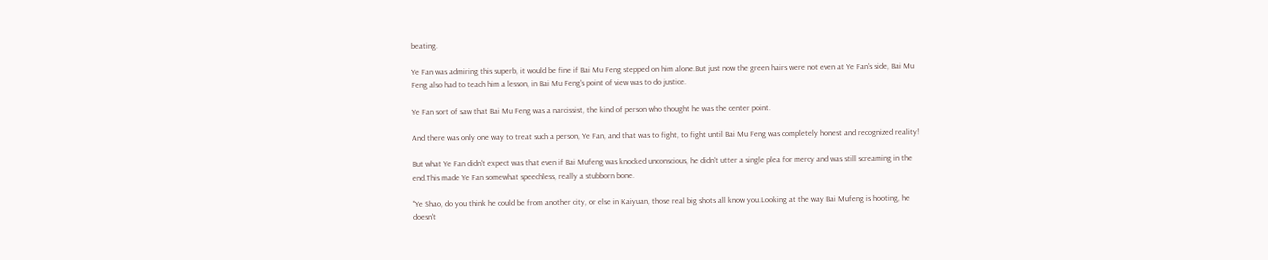beating.

Ye Fan was admiring this superb, it would be fine if Bai Mu Feng stepped on him alone.But just now the green hairs were not even at Ye Fan's side, Bai Mu Feng also had to teach him a lesson, in Bai Mu Feng's point of view was to do justice.

Ye Fan sort of saw that Bai Mu Feng was a narcissist, the kind of person who thought he was the center point.

And there was only one way to treat such a person, Ye Fan, and that was to fight, to fight until Bai Mu Feng was completely honest and recognized reality!

But what Ye Fan didn't expect was that even if Bai Mufeng was knocked unconscious, he didn't utter a single plea for mercy and was still screaming in the end.This made Ye Fan somewhat speechless, really a stubborn bone.

"Ye Shao, do you think he could be from another city, or else in Kaiyuan, those real big shots all know you.Looking at the way Bai Mufeng is hooting, he doesn't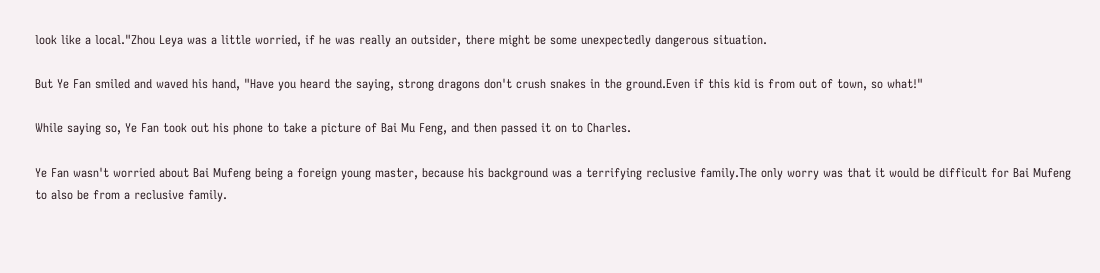look like a local."Zhou Leya was a little worried, if he was really an outsider, there might be some unexpectedly dangerous situation.

But Ye Fan smiled and waved his hand, "Have you heard the saying, strong dragons don't crush snakes in the ground.Even if this kid is from out of town, so what!"

While saying so, Ye Fan took out his phone to take a picture of Bai Mu Feng, and then passed it on to Charles.

Ye Fan wasn't worried about Bai Mufeng being a foreign young master, because his background was a terrifying reclusive family.The only worry was that it would be difficult for Bai Mufeng to also be from a reclusive family.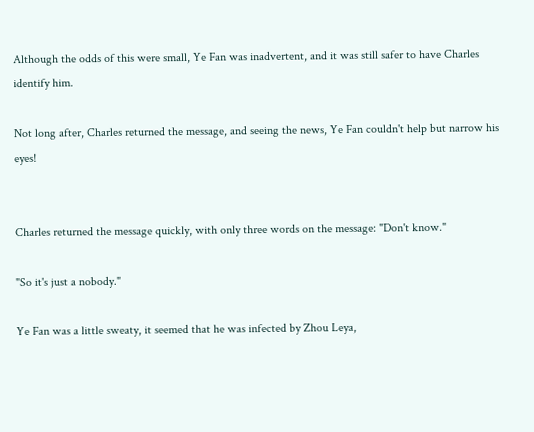Although the odds of this were small, Ye Fan was inadvertent, and it was still safer to have Charles identify him.

Not long after, Charles returned the message, and seeing the news, Ye Fan couldn't help but narrow his eyes!


Charles returned the message quickly, with only three words on the message: "Don't know."

"So it's just a nobody."

Ye Fan was a little sweaty, it seemed that he was infected by Zhou Leya,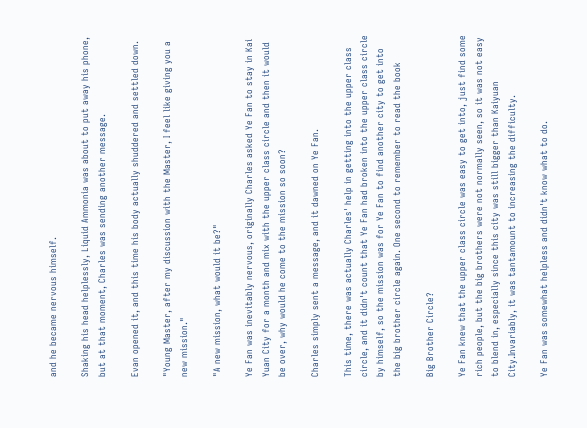and he became nervous himself.

Shaking his head helplessly, Liquid Ammonia was about to put away his phone, but at that moment, Charles was sending another message.

Evan opened it, and this time his body actually shuddered and settled down.

"Young Master, after my discussion with the Master, I feel like giving you a new mission."

"A new mission, what would it be?"

Ye Fan was inevitably nervous, originally Charles asked Ye Fan to stay in Kai Yuan City for a month and mix with the upper class circle and then it would be over, why would he come to the mission so soon?

Charles simply sent a message, and it dawned on Ye Fan.

This time, there was actually Charles' help in getting into the upper class circle, and it didn't count that Ye Fan had broken into the upper class circle by himself, so the mission was for Ye Fan to find another city to get into the big brother circle again. One second to remember to read the book

Big Brother Circle?

Ye Fan knew that the upper class circle was easy to get into, just find some rich people, but the big brothers were not normally seen, so it was not easy to blend in, especially since this city was still bigger than Kaiyuan City.Invariably, it was tantamount to increasing the difficulty.

Ye Fan was somewhat helpless and didn't know what to do.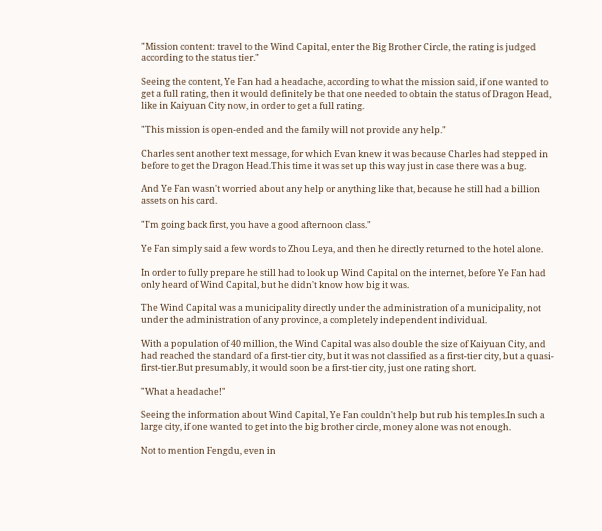"Mission content: travel to the Wind Capital, enter the Big Brother Circle, the rating is judged according to the status tier."

Seeing the content, Ye Fan had a headache, according to what the mission said, if one wanted to get a full rating, then it would definitely be that one needed to obtain the status of Dragon Head, like in Kaiyuan City now, in order to get a full rating.

"This mission is open-ended and the family will not provide any help."

Charles sent another text message, for which Evan knew it was because Charles had stepped in before to get the Dragon Head.This time it was set up this way just in case there was a bug.

And Ye Fan wasn't worried about any help or anything like that, because he still had a billion assets on his card.

"I'm going back first, you have a good afternoon class."

Ye Fan simply said a few words to Zhou Leya, and then he directly returned to the hotel alone.

In order to fully prepare he still had to look up Wind Capital on the internet, before Ye Fan had only heard of Wind Capital, but he didn't know how big it was.

The Wind Capital was a municipality directly under the administration of a municipality, not under the administration of any province, a completely independent individual.

With a population of 40 million, the Wind Capital was also double the size of Kaiyuan City, and had reached the standard of a first-tier city, but it was not classified as a first-tier city, but a quasi-first-tier.But presumably, it would soon be a first-tier city, just one rating short.

"What a headache!"

Seeing the information about Wind Capital, Ye Fan couldn't help but rub his temples.In such a large city, if one wanted to get into the big brother circle, money alone was not enough.

Not to mention Fengdu, even in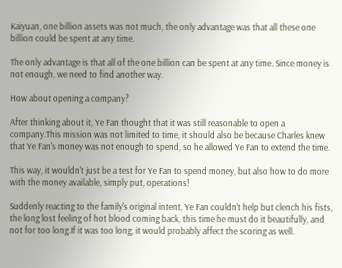Kaiyuan, one billion assets was not much, the only advantage was that all these one billion could be spent at any time.

The only advantage is that all of the one billion can be spent at any time. Since money is not enough, we need to find another way.

How about opening a company?

After thinking about it, Ye Fan thought that it was still reasonable to open a company.This mission was not limited to time, it should also be because Charles knew that Ye Fan's money was not enough to spend, so he allowed Ye Fan to extend the time.

This way, it wouldn't just be a test for Ye Fan to spend money, but also how to do more with the money available, simply put, operations!

Suddenly reacting to the family's original intent, Ye Fan couldn't help but clench his fists, the long lost feeling of hot blood coming back, this time he must do it beautifully, and not for too long.If it was too long, it would probably affect the scoring as well.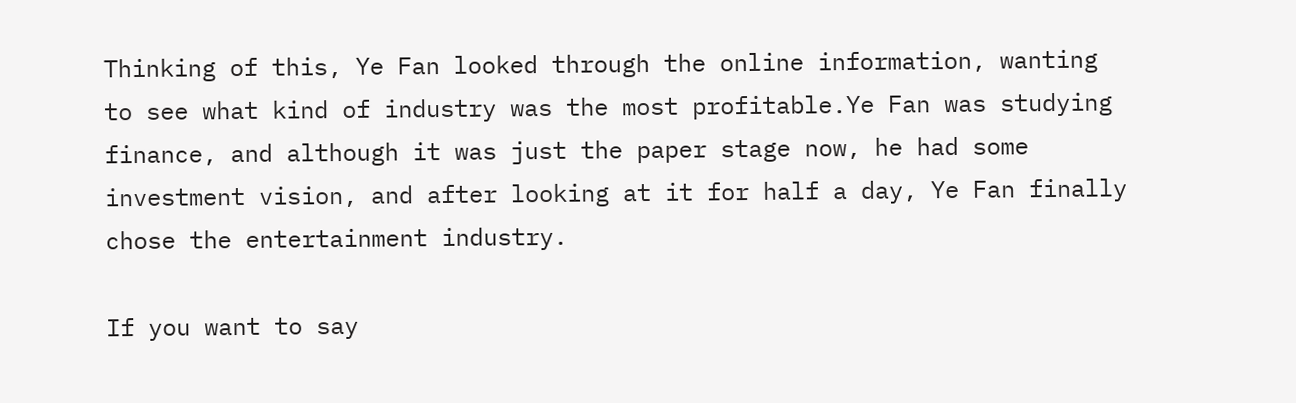Thinking of this, Ye Fan looked through the online information, wanting to see what kind of industry was the most profitable.Ye Fan was studying finance, and although it was just the paper stage now, he had some investment vision, and after looking at it for half a day, Ye Fan finally chose the entertainment industry.

If you want to say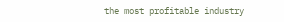the most profitable industry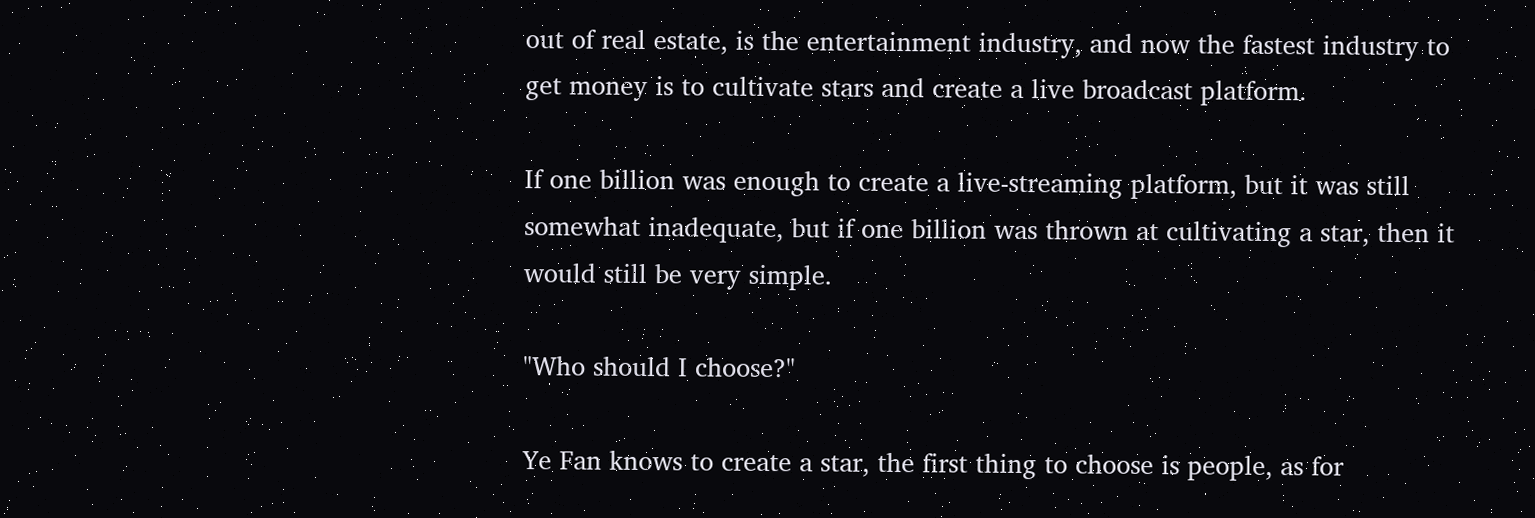out of real estate, is the entertainment industry, and now the fastest industry to get money is to cultivate stars and create a live broadcast platform.

If one billion was enough to create a live-streaming platform, but it was still somewhat inadequate, but if one billion was thrown at cultivating a star, then it would still be very simple.

"Who should I choose?"

Ye Fan knows to create a star, the first thing to choose is people, as for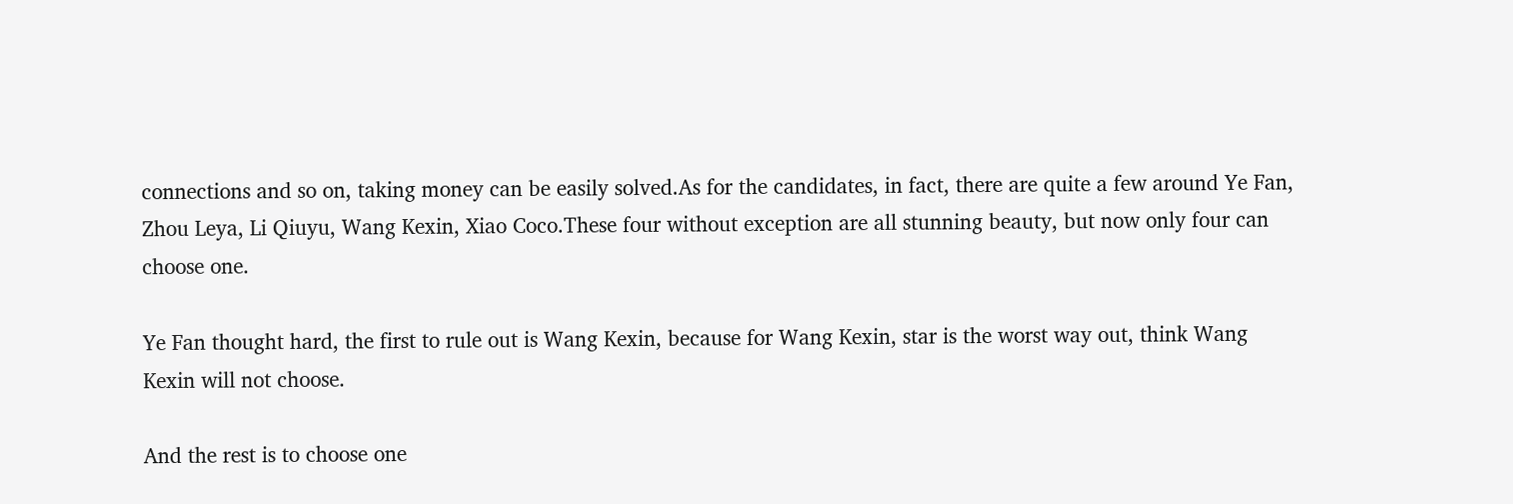connections and so on, taking money can be easily solved.As for the candidates, in fact, there are quite a few around Ye Fan, Zhou Leya, Li Qiuyu, Wang Kexin, Xiao Coco.These four without exception are all stunning beauty, but now only four can choose one.

Ye Fan thought hard, the first to rule out is Wang Kexin, because for Wang Kexin, star is the worst way out, think Wang Kexin will not choose.

And the rest is to choose one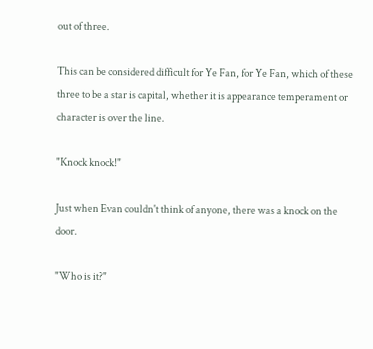out of three.

This can be considered difficult for Ye Fan, for Ye Fan, which of these three to be a star is capital, whether it is appearance temperament or character is over the line.

"Knock knock!"

Just when Evan couldn't think of anyone, there was a knock on the door.

"Who is it?"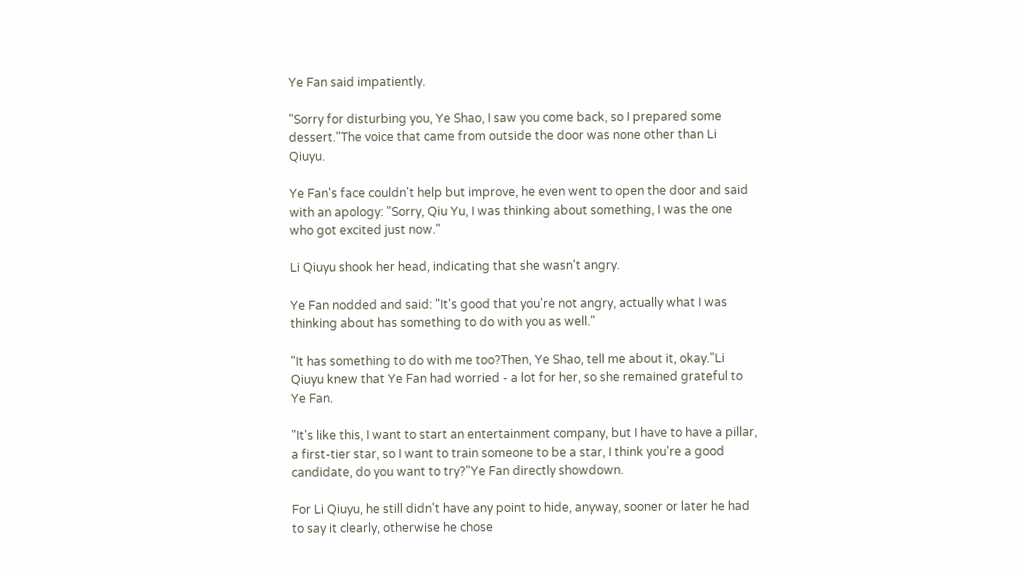Ye Fan said impatiently.

"Sorry for disturbing you, Ye Shao, I saw you come back, so I prepared some dessert."The voice that came from outside the door was none other than Li Qiuyu.

Ye Fan's face couldn't help but improve, he even went to open the door and said with an apology: "Sorry, Qiu Yu, I was thinking about something, I was the one who got excited just now."

Li Qiuyu shook her head, indicating that she wasn't angry.

Ye Fan nodded and said: "It's good that you're not angry, actually what I was thinking about has something to do with you as well."

"It has something to do with me too?Then, Ye Shao, tell me about it, okay."Li Qiuyu knew that Ye Fan had worried - a lot for her, so she remained grateful to Ye Fan.

"It's like this, I want to start an entertainment company, but I have to have a pillar, a first-tier star, so I want to train someone to be a star, I think you're a good candidate, do you want to try?"Ye Fan directly showdown.

For Li Qiuyu, he still didn't have any point to hide, anyway, sooner or later he had to say it clearly, otherwise he chose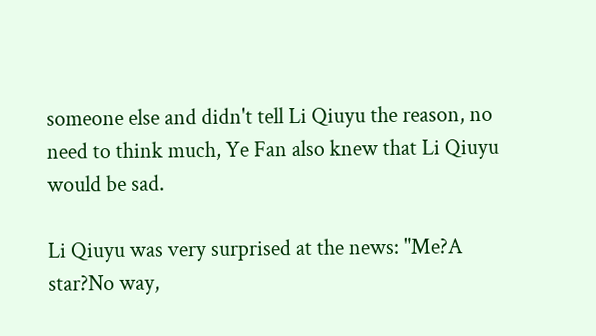someone else and didn't tell Li Qiuyu the reason, no need to think much, Ye Fan also knew that Li Qiuyu would be sad.

Li Qiuyu was very surprised at the news: "Me?A star?No way,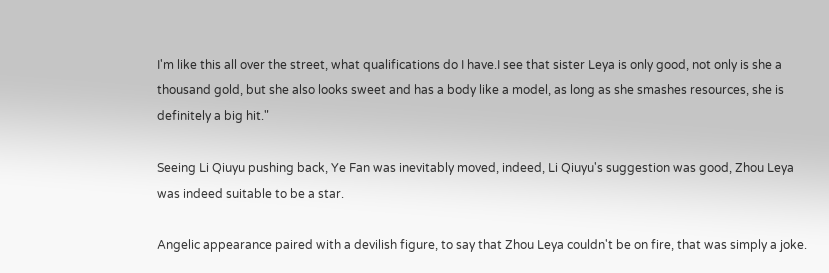I'm like this all over the street, what qualifications do I have.I see that sister Leya is only good, not only is she a thousand gold, but she also looks sweet and has a body like a model, as long as she smashes resources, she is definitely a big hit."

Seeing Li Qiuyu pushing back, Ye Fan was inevitably moved, indeed, Li Qiuyu's suggestion was good, Zhou Leya was indeed suitable to be a star.

Angelic appearance paired with a devilish figure, to say that Zhou Leya couldn't be on fire, that was simply a joke.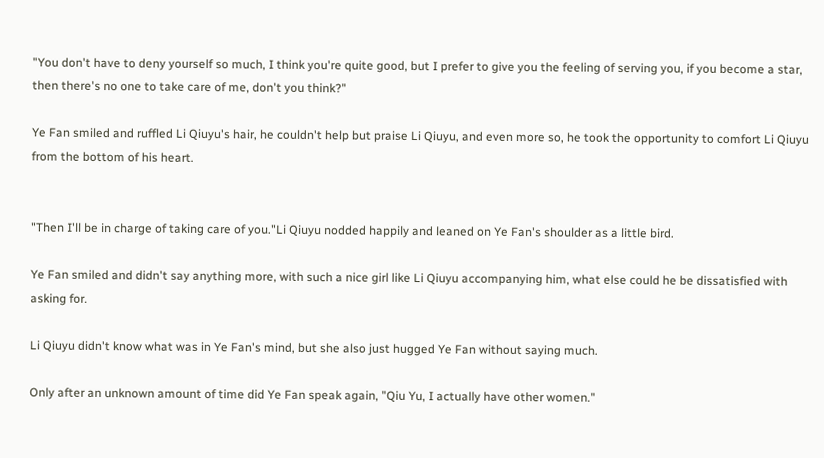"You don't have to deny yourself so much, I think you're quite good, but I prefer to give you the feeling of serving you, if you become a star, then there's no one to take care of me, don't you think?"

Ye Fan smiled and ruffled Li Qiuyu's hair, he couldn't help but praise Li Qiuyu, and even more so, he took the opportunity to comfort Li Qiuyu from the bottom of his heart.


"Then I'll be in charge of taking care of you."Li Qiuyu nodded happily and leaned on Ye Fan's shoulder as a little bird.

Ye Fan smiled and didn't say anything more, with such a nice girl like Li Qiuyu accompanying him, what else could he be dissatisfied with asking for.

Li Qiuyu didn't know what was in Ye Fan's mind, but she also just hugged Ye Fan without saying much.

Only after an unknown amount of time did Ye Fan speak again, "Qiu Yu, I actually have other women."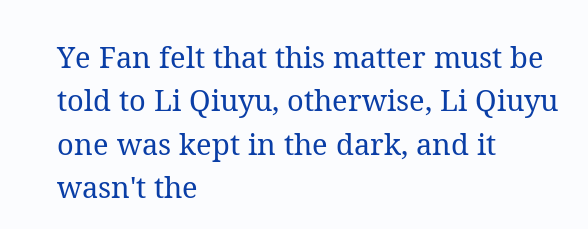Ye Fan felt that this matter must be told to Li Qiuyu, otherwise, Li Qiuyu one was kept in the dark, and it wasn't the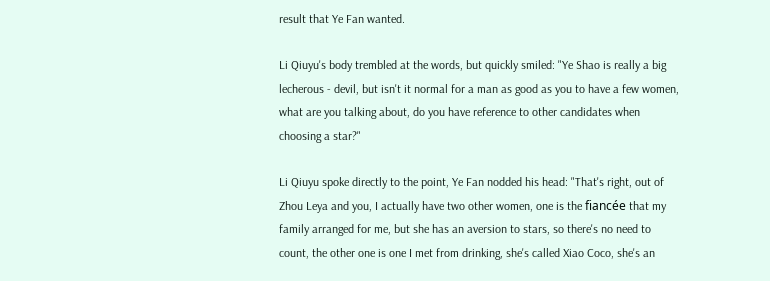result that Ye Fan wanted.

Li Qiuyu's body trembled at the words, but quickly smiled: "Ye Shao is really a big lecherous - devil, but isn't it normal for a man as good as you to have a few women, what are you talking about, do you have reference to other candidates when choosing a star?"

Li Qiuyu spoke directly to the point, Ye Fan nodded his head: "That's right, out of Zhou Leya and you, I actually have two other women, one is the fiancée that my family arranged for me, but she has an aversion to stars, so there's no need to count, the other one is one I met from drinking, she's called Xiao Coco, she's an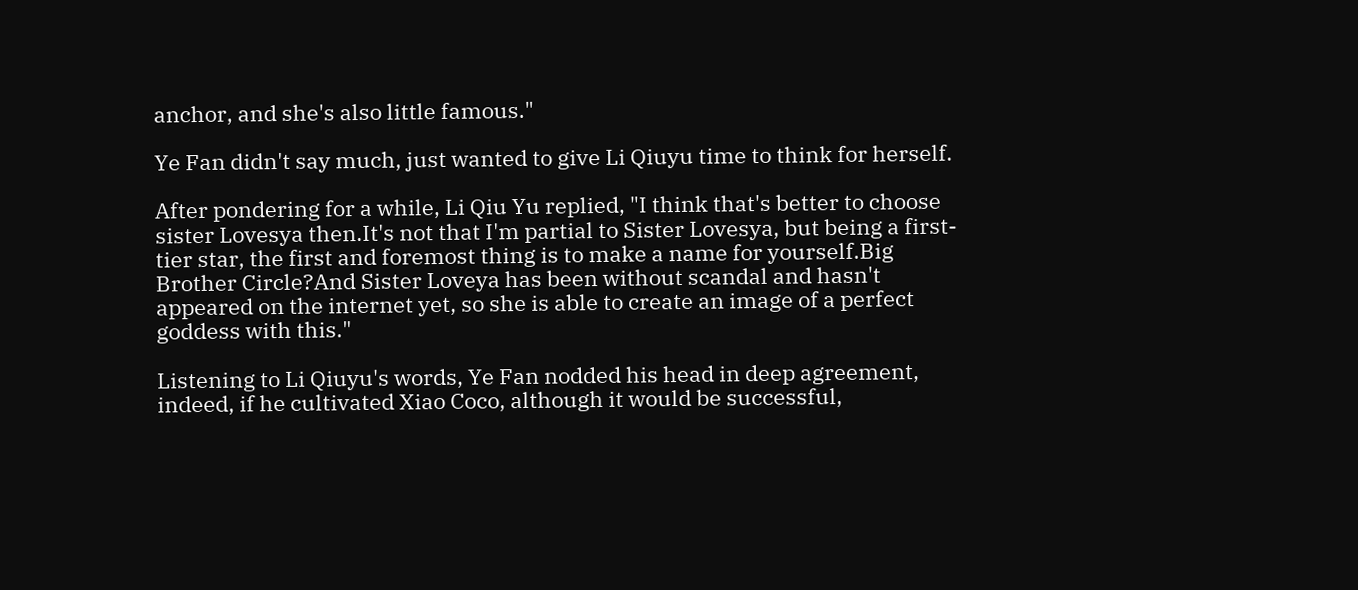anchor, and she's also little famous."

Ye Fan didn't say much, just wanted to give Li Qiuyu time to think for herself.

After pondering for a while, Li Qiu Yu replied, "I think that's better to choose sister Lovesya then.It's not that I'm partial to Sister Lovesya, but being a first-tier star, the first and foremost thing is to make a name for yourself.Big Brother Circle?And Sister Loveya has been without scandal and hasn't appeared on the internet yet, so she is able to create an image of a perfect goddess with this."

Listening to Li Qiuyu's words, Ye Fan nodded his head in deep agreement, indeed, if he cultivated Xiao Coco, although it would be successful,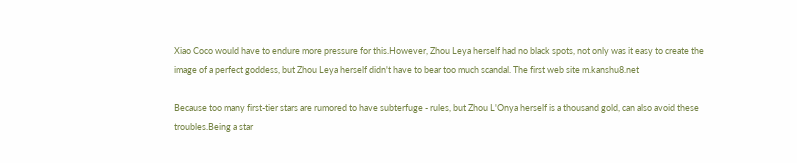Xiao Coco would have to endure more pressure for this.However, Zhou Leya herself had no black spots, not only was it easy to create the image of a perfect goddess, but Zhou Leya herself didn't have to bear too much scandal. The first web site m.kanshu8.net

Because too many first-tier stars are rumored to have subterfuge - rules, but Zhou L'Onya herself is a thousand gold, can also avoid these troubles.Being a star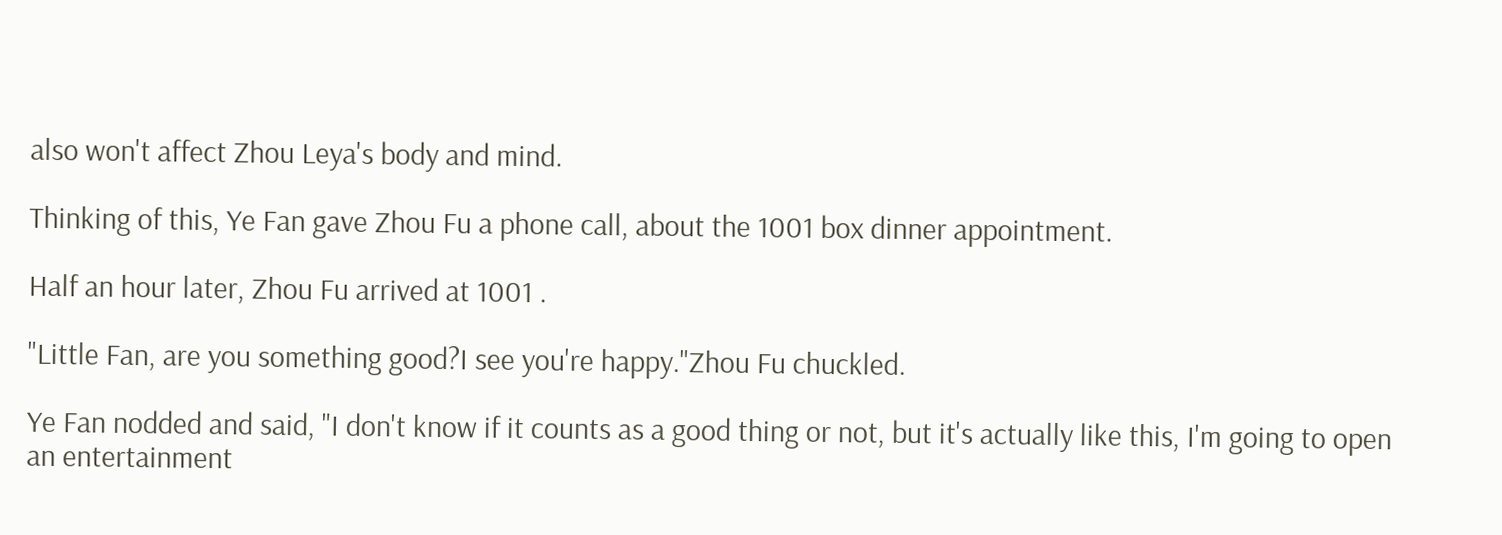also won't affect Zhou Leya's body and mind.

Thinking of this, Ye Fan gave Zhou Fu a phone call, about the 1001 box dinner appointment.

Half an hour later, Zhou Fu arrived at 1001 .

"Little Fan, are you something good?I see you're happy."Zhou Fu chuckled.

Ye Fan nodded and said, "I don't know if it counts as a good thing or not, but it's actually like this, I'm going to open an entertainment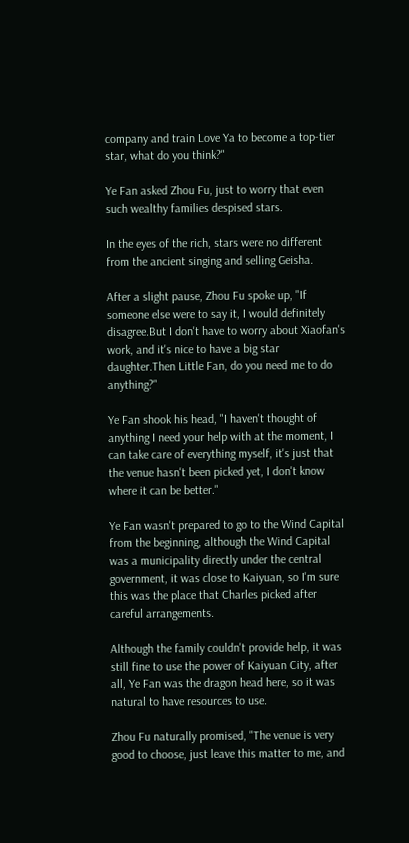company and train Love Ya to become a top-tier star, what do you think?"

Ye Fan asked Zhou Fu, just to worry that even such wealthy families despised stars.

In the eyes of the rich, stars were no different from the ancient singing and selling Geisha.

After a slight pause, Zhou Fu spoke up, "If someone else were to say it, I would definitely disagree.But I don't have to worry about Xiaofan's work, and it's nice to have a big star daughter.Then Little Fan, do you need me to do anything?"

Ye Fan shook his head, "I haven't thought of anything I need your help with at the moment, I can take care of everything myself, it's just that the venue hasn't been picked yet, I don't know where it can be better."

Ye Fan wasn't prepared to go to the Wind Capital from the beginning, although the Wind Capital was a municipality directly under the central government, it was close to Kaiyuan, so I'm sure this was the place that Charles picked after careful arrangements.

Although the family couldn't provide help, it was still fine to use the power of Kaiyuan City, after all, Ye Fan was the dragon head here, so it was natural to have resources to use.

Zhou Fu naturally promised, "The venue is very good to choose, just leave this matter to me, and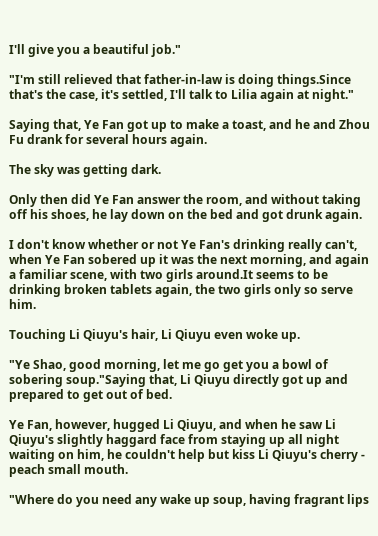I'll give you a beautiful job."

"I'm still relieved that father-in-law is doing things.Since that's the case, it's settled, I'll talk to Lilia again at night."

Saying that, Ye Fan got up to make a toast, and he and Zhou Fu drank for several hours again.

The sky was getting dark.

Only then did Ye Fan answer the room, and without taking off his shoes, he lay down on the bed and got drunk again.

I don't know whether or not Ye Fan's drinking really can't, when Ye Fan sobered up it was the next morning, and again a familiar scene, with two girls around.It seems to be drinking broken tablets again, the two girls only so serve him.

Touching Li Qiuyu's hair, Li Qiuyu even woke up.

"Ye Shao, good morning, let me go get you a bowl of sobering soup."Saying that, Li Qiuyu directly got up and prepared to get out of bed.

Ye Fan, however, hugged Li Qiuyu, and when he saw Li Qiuyu's slightly haggard face from staying up all night waiting on him, he couldn't help but kiss Li Qiuyu's cherry - peach small mouth.

"Where do you need any wake up soup, having fragrant lips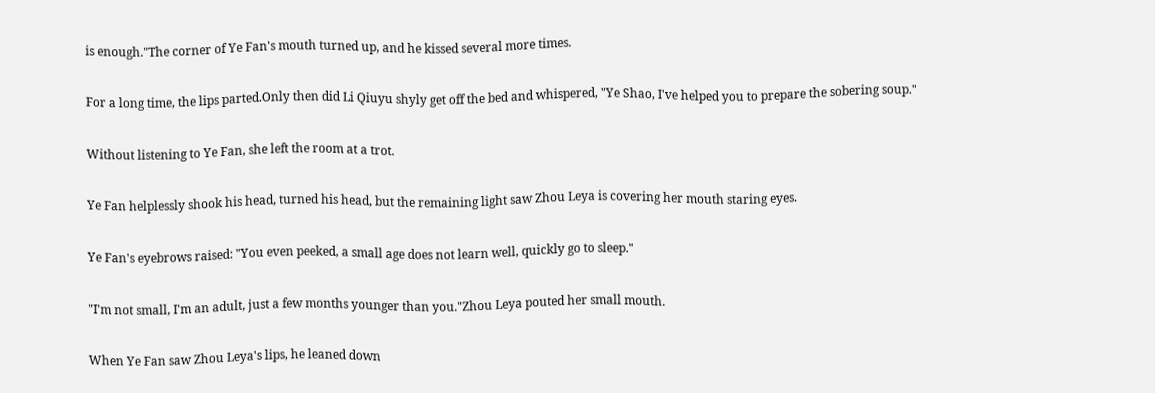is enough."The corner of Ye Fan's mouth turned up, and he kissed several more times.

For a long time, the lips parted.Only then did Li Qiuyu shyly get off the bed and whispered, "Ye Shao, I've helped you to prepare the sobering soup."

Without listening to Ye Fan, she left the room at a trot.

Ye Fan helplessly shook his head, turned his head, but the remaining light saw Zhou Leya is covering her mouth staring eyes.

Ye Fan's eyebrows raised: "You even peeked, a small age does not learn well, quickly go to sleep."

"I'm not small, I'm an adult, just a few months younger than you."Zhou Leya pouted her small mouth.

When Ye Fan saw Zhou Leya's lips, he leaned down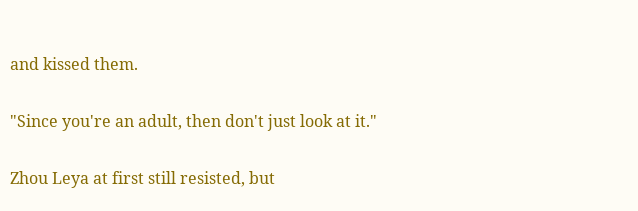and kissed them.

"Since you're an adult, then don't just look at it."

Zhou Leya at first still resisted, but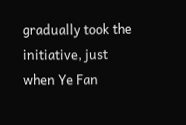gradually took the initiative, just when Ye Fan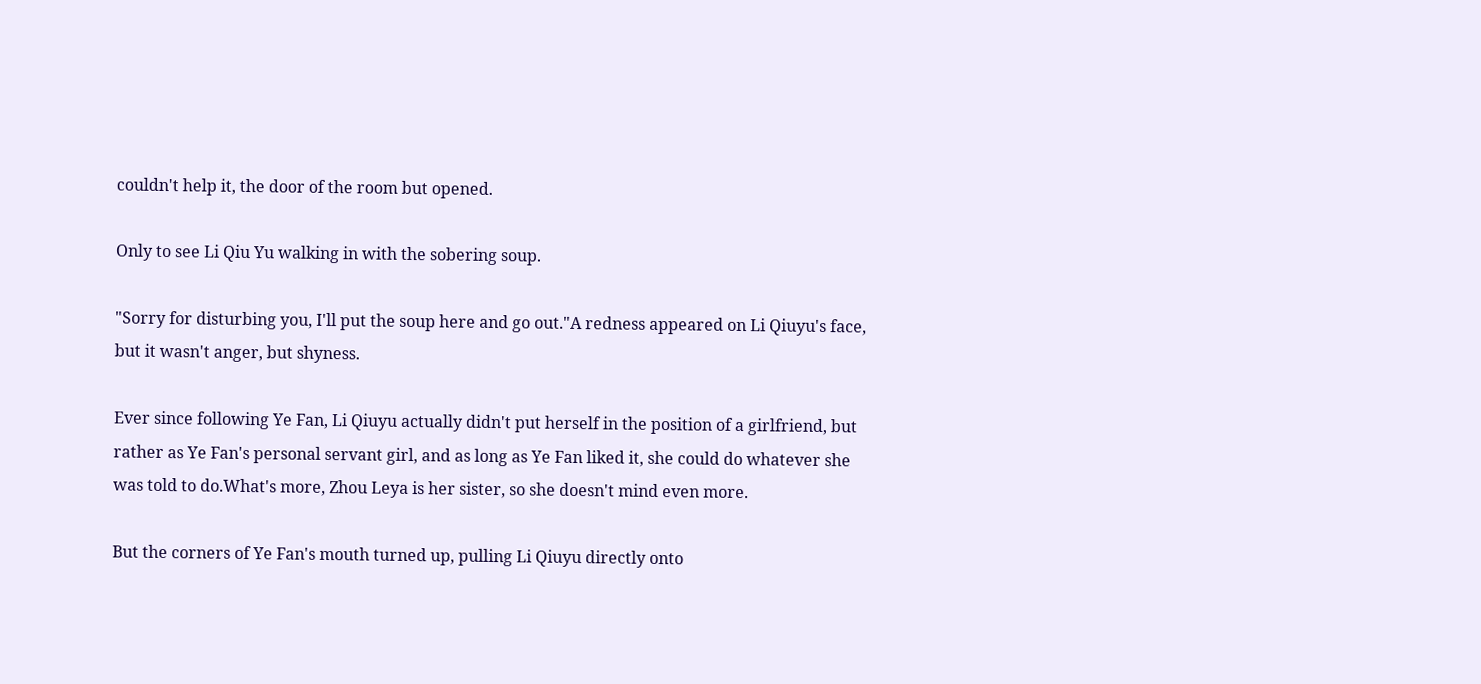couldn't help it, the door of the room but opened.

Only to see Li Qiu Yu walking in with the sobering soup.

"Sorry for disturbing you, I'll put the soup here and go out."A redness appeared on Li Qiuyu's face, but it wasn't anger, but shyness.

Ever since following Ye Fan, Li Qiuyu actually didn't put herself in the position of a girlfriend, but rather as Ye Fan's personal servant girl, and as long as Ye Fan liked it, she could do whatever she was told to do.What's more, Zhou Leya is her sister, so she doesn't mind even more.

But the corners of Ye Fan's mouth turned up, pulling Li Qiuyu directly onto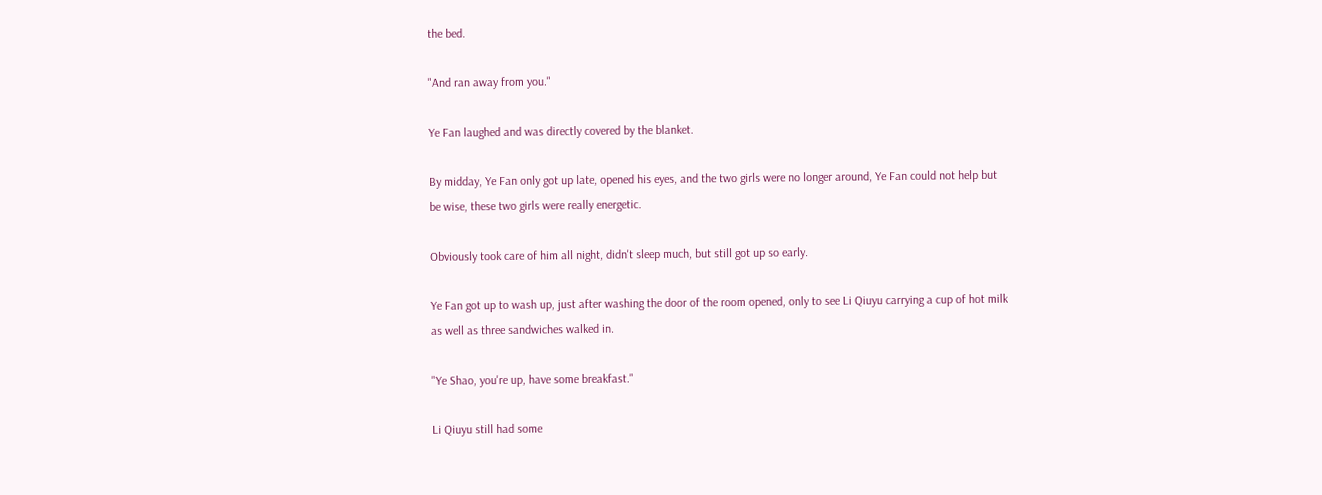the bed.

"And ran away from you."

Ye Fan laughed and was directly covered by the blanket.

By midday, Ye Fan only got up late, opened his eyes, and the two girls were no longer around, Ye Fan could not help but be wise, these two girls were really energetic.

Obviously took care of him all night, didn't sleep much, but still got up so early.

Ye Fan got up to wash up, just after washing the door of the room opened, only to see Li Qiuyu carrying a cup of hot milk as well as three sandwiches walked in.

"Ye Shao, you're up, have some breakfast."

Li Qiuyu still had some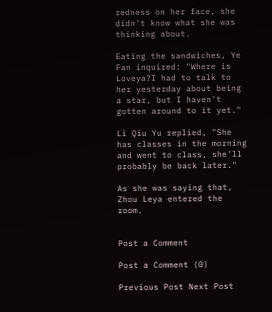redness on her face, she didn't know what she was thinking about.

Eating the sandwiches, Ye Fan inquired: "Where is Loveya?I had to talk to her yesterday about being a star, but I haven't gotten around to it yet."

Li Qiu Yu replied, "She has classes in the morning and went to class, she'll probably be back later."

As she was saying that, Zhou Leya entered the room.


Post a Comment

Post a Comment (0)

Previous Post Next Post